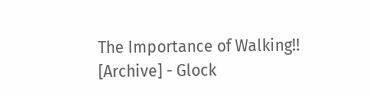The Importance of Walking!! [Archive] - Glock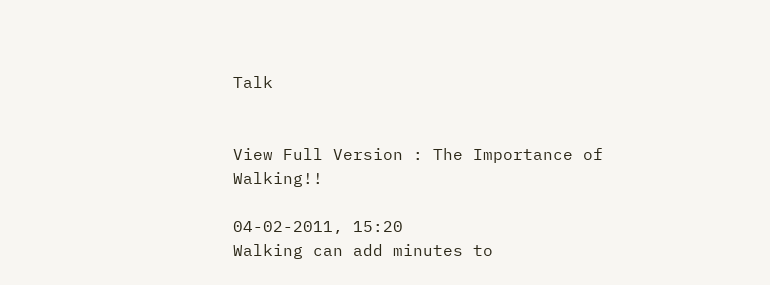Talk


View Full Version : The Importance of Walking!!

04-02-2011, 15:20
Walking can add minutes to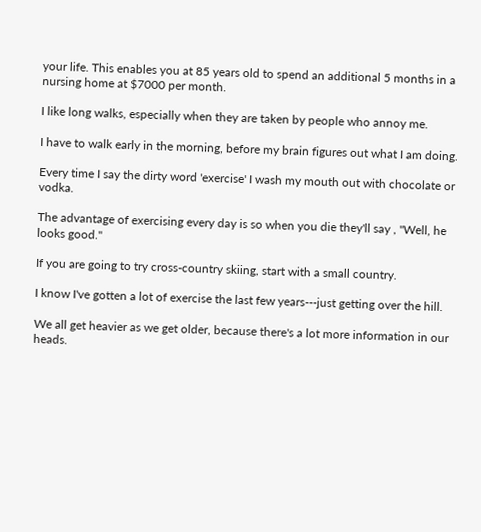your life. This enables you at 85 years old to spend an additional 5 months in a nursing home at $7000 per month.

I like long walks, especially when they are taken by people who annoy me.

I have to walk early in the morning, before my brain figures out what I am doing.

Every time I say the dirty word 'exercise' I wash my mouth out with chocolate or vodka.

The advantage of exercising every day is so when you die they'll say , "Well, he looks good."

If you are going to try cross-country skiing, start with a small country.

I know I've gotten a lot of exercise the last few years---just getting over the hill.

We all get heavier as we get older, because there's a lot more information in our heads.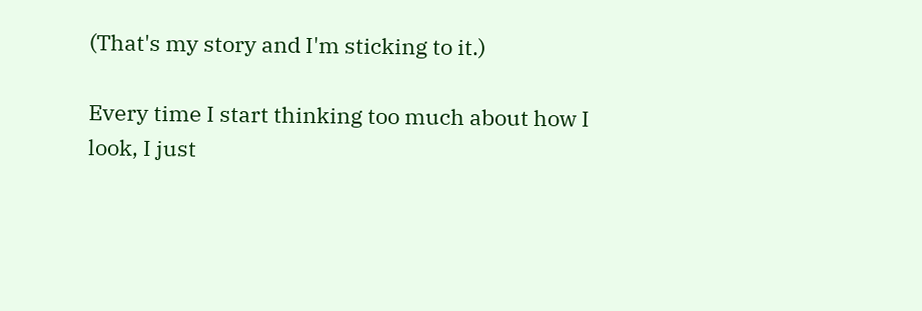(That's my story and I'm sticking to it.)

Every time I start thinking too much about how I look, I just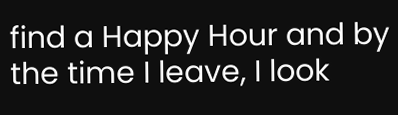find a Happy Hour and by the time I leave, I look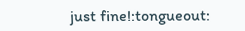just fine!:tongueout: